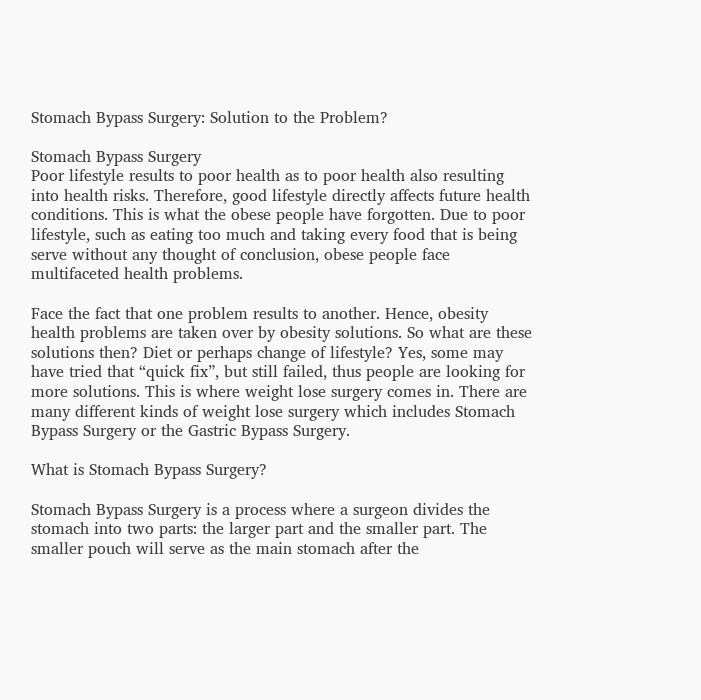Stomach Bypass Surgery: Solution to the Problem?

Stomach Bypass Surgery
Poor lifestyle results to poor health as to poor health also resulting into health risks. Therefore, good lifestyle directly affects future health conditions. This is what the obese people have forgotten. Due to poor lifestyle, such as eating too much and taking every food that is being serve without any thought of conclusion, obese people face multifaceted health problems.

Face the fact that one problem results to another. Hence, obesity health problems are taken over by obesity solutions. So what are these solutions then? Diet or perhaps change of lifestyle? Yes, some may have tried that “quick fix”, but still failed, thus people are looking for more solutions. This is where weight lose surgery comes in. There are many different kinds of weight lose surgery which includes Stomach Bypass Surgery or the Gastric Bypass Surgery.

What is Stomach Bypass Surgery?

Stomach Bypass Surgery is a process where a surgeon divides the stomach into two parts: the larger part and the smaller part. The smaller pouch will serve as the main stomach after the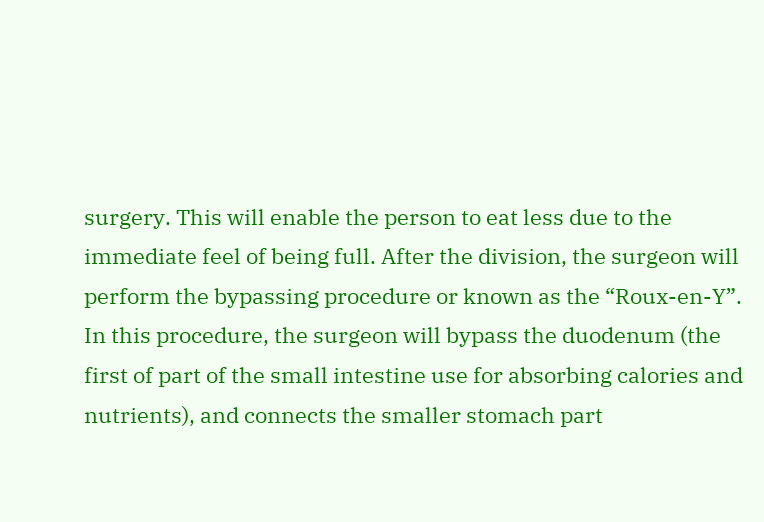surgery. This will enable the person to eat less due to the immediate feel of being full. After the division, the surgeon will perform the bypassing procedure or known as the “Roux-en-Y”.
In this procedure, the surgeon will bypass the duodenum (the first of part of the small intestine use for absorbing calories and nutrients), and connects the smaller stomach part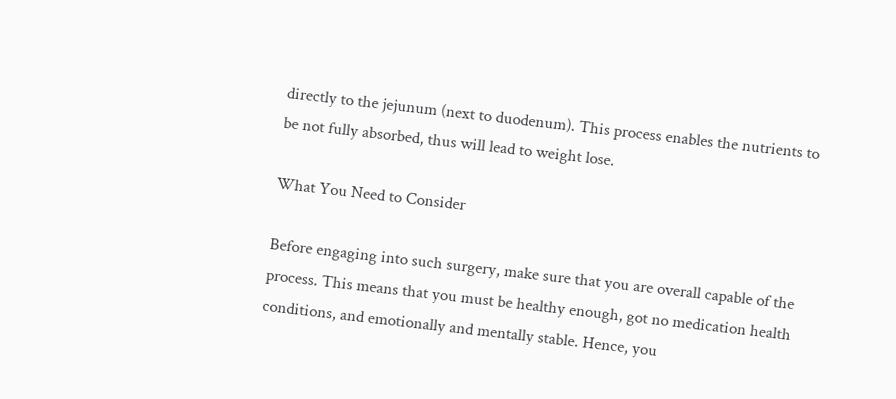directly to the jejunum (next to duodenum). This process enables the nutrients to be not fully absorbed, thus will lead to weight lose.

What You Need to Consider

Before engaging into such surgery, make sure that you are overall capable of the process. This means that you must be healthy enough, got no medication health conditions, and emotionally and mentally stable. Hence, you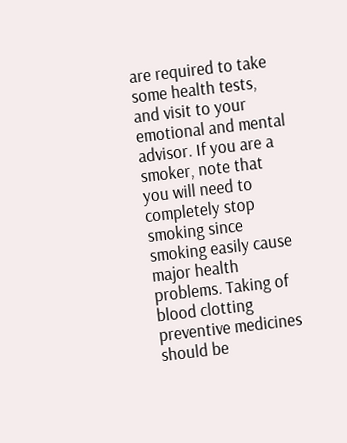are required to take some health tests, and visit to your emotional and mental advisor. If you are a smoker, note that you will need to completely stop smoking since smoking easily cause major health problems. Taking of blood clotting preventive medicines should be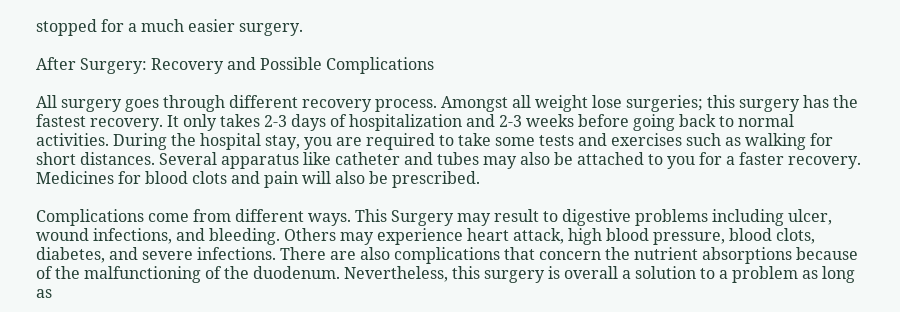stopped for a much easier surgery.

After Surgery: Recovery and Possible Complications

All surgery goes through different recovery process. Amongst all weight lose surgeries; this surgery has the fastest recovery. It only takes 2-3 days of hospitalization and 2-3 weeks before going back to normal activities. During the hospital stay, you are required to take some tests and exercises such as walking for short distances. Several apparatus like catheter and tubes may also be attached to you for a faster recovery. Medicines for blood clots and pain will also be prescribed.

Complications come from different ways. This Surgery may result to digestive problems including ulcer, wound infections, and bleeding. Others may experience heart attack, high blood pressure, blood clots, diabetes, and severe infections. There are also complications that concern the nutrient absorptions because of the malfunctioning of the duodenum. Nevertheless, this surgery is overall a solution to a problem as long as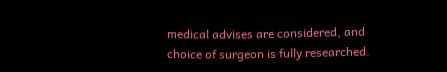medical advises are considered, and choice of surgeon is fully researched.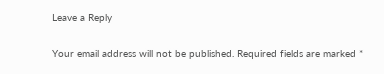Leave a Reply

Your email address will not be published. Required fields are marked *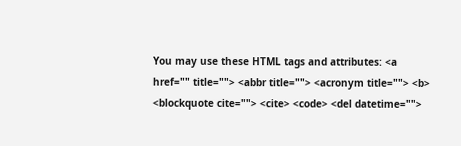You may use these HTML tags and attributes: <a href="" title=""> <abbr title=""> <acronym title=""> <b> <blockquote cite=""> <cite> <code> <del datetime="">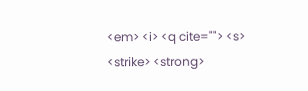<em> <i> <q cite=""> <s> <strike> <strong>